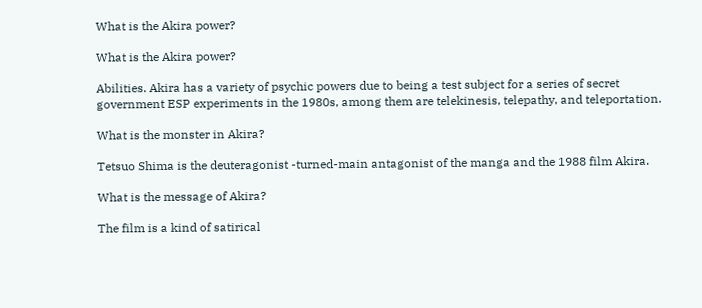What is the Akira power?

What is the Akira power?

Abilities. Akira has a variety of psychic powers due to being a test subject for a series of secret government ESP experiments in the 1980s, among them are telekinesis, telepathy, and teleportation.

What is the monster in Akira?

Tetsuo Shima is the deuteragonist -turned-main antagonist of the manga and the 1988 film Akira.

What is the message of Akira?

The film is a kind of satirical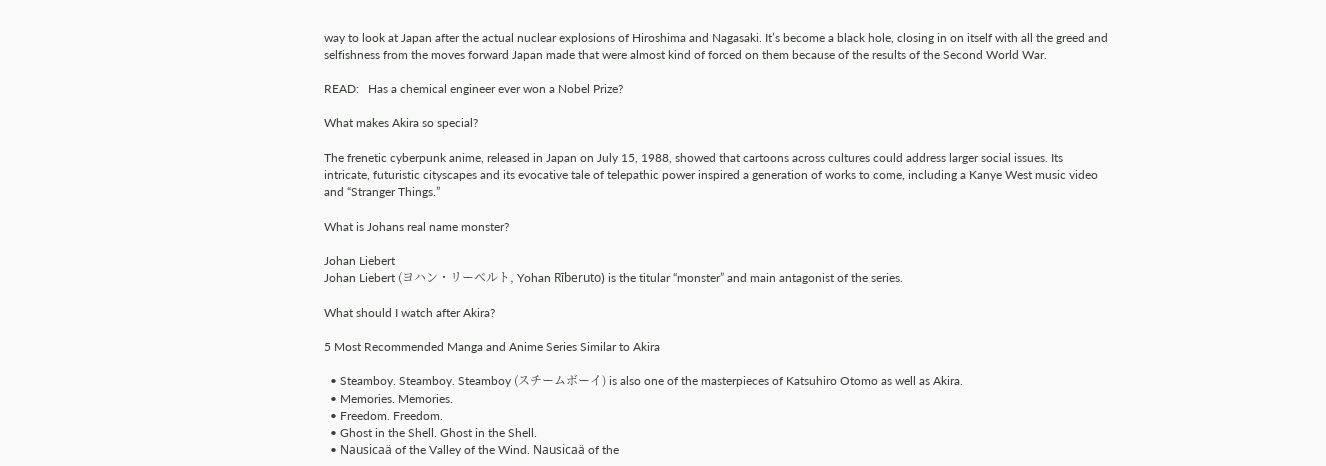way to look at Japan after the actual nuclear explosions of Hiroshima and Nagasaki. It’s become a black hole, closing in on itself with all the greed and selfishness from the moves forward Japan made that were almost kind of forced on them because of the results of the Second World War.

READ:   Has a chemical engineer ever won a Nobel Prize?

What makes Akira so special?

The frenetic cyberpunk anime, released in Japan on July 15, 1988, showed that cartoons across cultures could address larger social issues. Its intricate, futuristic cityscapes and its evocative tale of telepathic power inspired a generation of works to come, including a Kanye West music video and “Stranger Things.”

What is Johans real name monster?

Johan Liebert
Johan Liebert (ヨハン・リーベルト, Yohan Rīberuto) is the titular “monster” and main antagonist of the series.

What should I watch after Akira?

5 Most Recommended Manga and Anime Series Similar to Akira

  • Steamboy. Steamboy. Steamboy (スチームボーイ) is also one of the masterpieces of Katsuhiro Otomo as well as Akira.
  • Memories. Memories.
  • Freedom. Freedom.
  • Ghost in the Shell. Ghost in the Shell.
  • Nausicaä of the Valley of the Wind. Nausicaä of the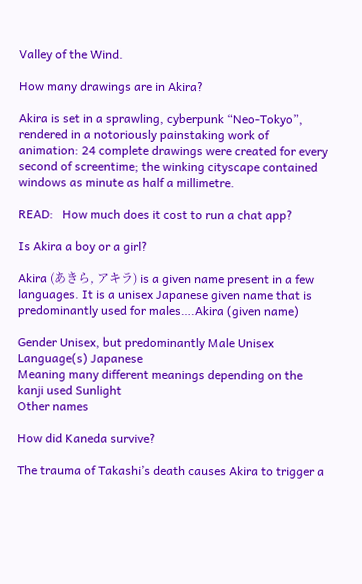Valley of the Wind.

How many drawings are in Akira?

Akira is set in a sprawling, cyberpunk “Neo-Tokyo”, rendered in a notoriously painstaking work of animation: 24 complete drawings were created for every second of screentime; the winking cityscape contained windows as minute as half a millimetre.

READ:   How much does it cost to run a chat app?

Is Akira a boy or a girl?

Akira (あきら, アキラ) is a given name present in a few languages. It is a unisex Japanese given name that is predominantly used for males….Akira (given name)

Gender Unisex, but predominantly Male Unisex
Language(s) Japanese
Meaning many different meanings depending on the kanji used Sunlight
Other names

How did Kaneda survive?

The trauma of Takashi’s death causes Akira to trigger a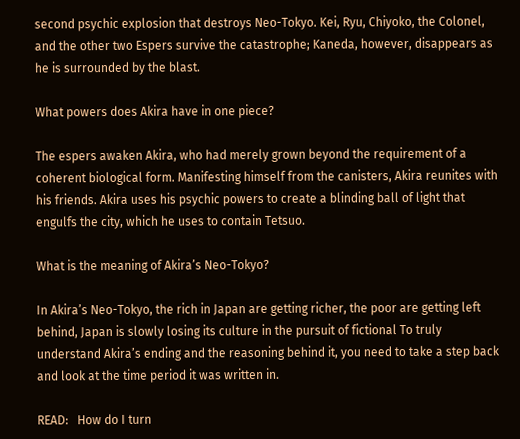second psychic explosion that destroys Neo-Tokyo. Kei, Ryu, Chiyoko, the Colonel, and the other two Espers survive the catastrophe; Kaneda, however, disappears as he is surrounded by the blast.

What powers does Akira have in one piece?

The espers awaken Akira, who had merely grown beyond the requirement of a coherent biological form. Manifesting himself from the canisters, Akira reunites with his friends. Akira uses his psychic powers to create a blinding ball of light that engulfs the city, which he uses to contain Tetsuo.

What is the meaning of Akira’s Neo-Tokyo?

In Akira’s Neo-Tokyo, the rich in Japan are getting richer, the poor are getting left behind, Japan is slowly losing its culture in the pursuit of fictional To truly understand Akira’s ending and the reasoning behind it, you need to take a step back and look at the time period it was written in.

READ:   How do I turn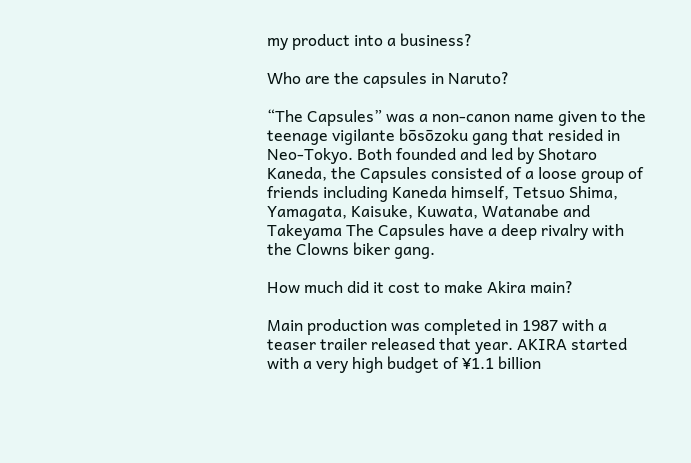my product into a business?

Who are the capsules in Naruto?

“The Capsules” was a non-canon name given to the teenage vigilante bōsōzoku gang that resided in Neo-Tokyo. Both founded and led by Shotaro Kaneda, the Capsules consisted of a loose group of friends including Kaneda himself, Tetsuo Shima, Yamagata, Kaisuke, Kuwata, Watanabe and Takeyama The Capsules have a deep rivalry with the Clowns biker gang.

How much did it cost to make Akira main?

Main production was completed in 1987 with a teaser trailer released that year. AKIRA started with a very high budget of ¥1.1 billion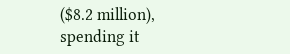($8.2 million), spending it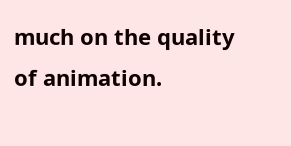much on the quality of animation.